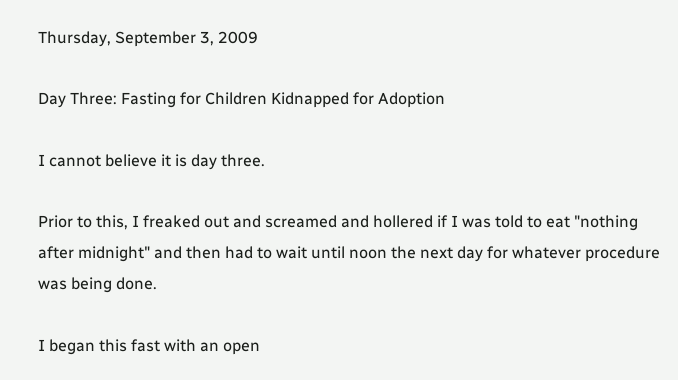Thursday, September 3, 2009

Day Three: Fasting for Children Kidnapped for Adoption

I cannot believe it is day three.

Prior to this, I freaked out and screamed and hollered if I was told to eat "nothing after midnight" and then had to wait until noon the next day for whatever procedure was being done.

I began this fast with an open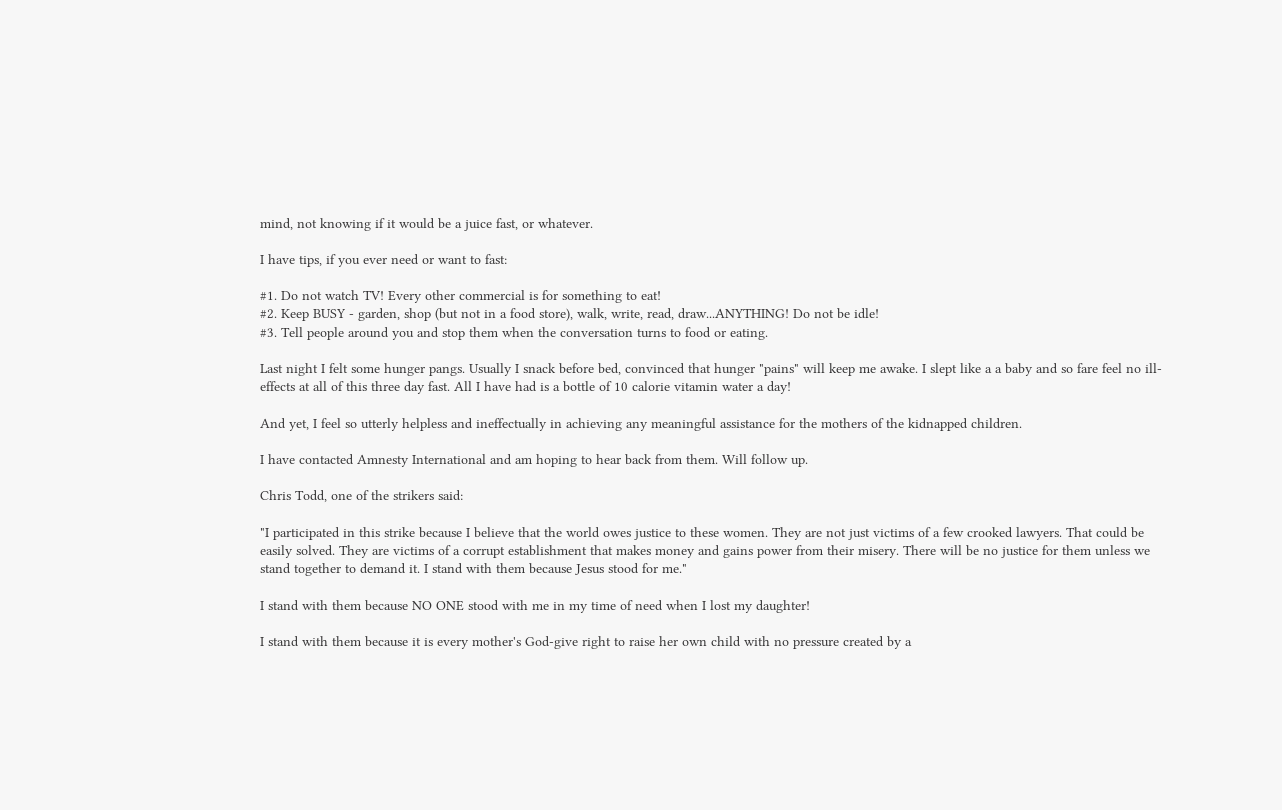mind, not knowing if it would be a juice fast, or whatever.

I have tips, if you ever need or want to fast:

#1. Do not watch TV! Every other commercial is for something to eat!
#2. Keep BUSY - garden, shop (but not in a food store), walk, write, read, draw...ANYTHING! Do not be idle!
#3. Tell people around you and stop them when the conversation turns to food or eating.

Last night I felt some hunger pangs. Usually I snack before bed, convinced that hunger "pains" will keep me awake. I slept like a a baby and so fare feel no ill-effects at all of this three day fast. All I have had is a bottle of 10 calorie vitamin water a day!

And yet, I feel so utterly helpless and ineffectually in achieving any meaningful assistance for the mothers of the kidnapped children.

I have contacted Amnesty International and am hoping to hear back from them. Will follow up.

Chris Todd, one of the strikers said:

"I participated in this strike because I believe that the world owes justice to these women. They are not just victims of a few crooked lawyers. That could be easily solved. They are victims of a corrupt establishment that makes money and gains power from their misery. There will be no justice for them unless we stand together to demand it. I stand with them because Jesus stood for me."

I stand with them because NO ONE stood with me in my time of need when I lost my daughter!

I stand with them because it is every mother's God-give right to raise her own child with no pressure created by a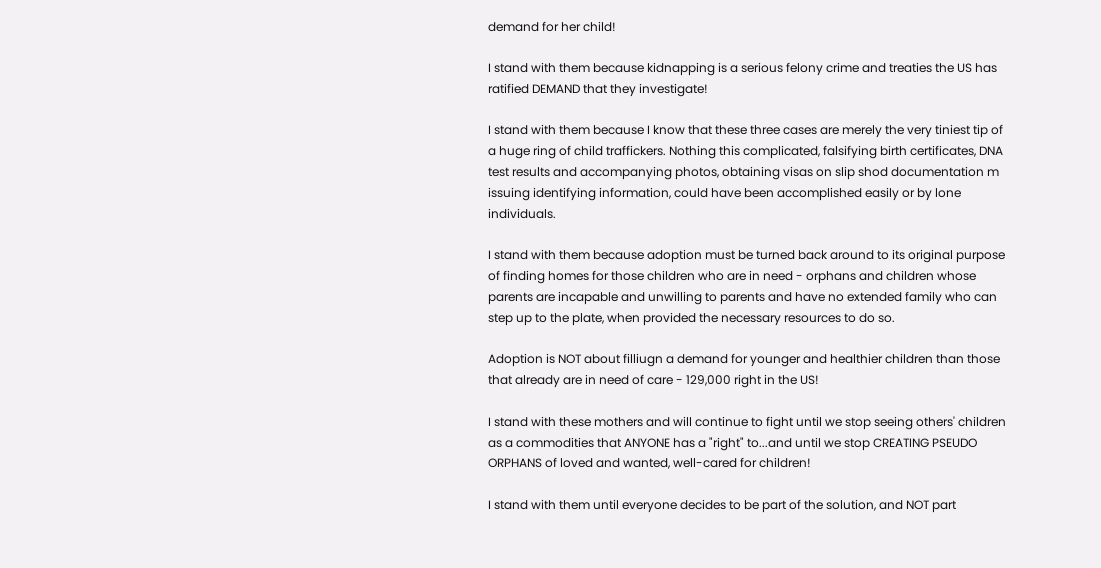demand for her child!

I stand with them because kidnapping is a serious felony crime and treaties the US has ratified DEMAND that they investigate!

I stand with them because I know that these three cases are merely the very tiniest tip of a huge ring of child traffickers. Nothing this complicated, falsifying birth certificates, DNA test results and accompanying photos, obtaining visas on slip shod documentation m issuing identifying information, could have been accomplished easily or by lone individuals.

I stand with them because adoption must be turned back around to its original purpose of finding homes for those children who are in need - orphans and children whose parents are incapable and unwilling to parents and have no extended family who can step up to the plate, when provided the necessary resources to do so.

Adoption is NOT about filliugn a demand for younger and healthier children than those that already are in need of care - 129,000 right in the US!

I stand with these mothers and will continue to fight until we stop seeing others' children as a commodities that ANYONE has a "right" to...and until we stop CREATING PSEUDO ORPHANS of loved and wanted, well-cared for children!

I stand with them until everyone decides to be part of the solution, and NOT part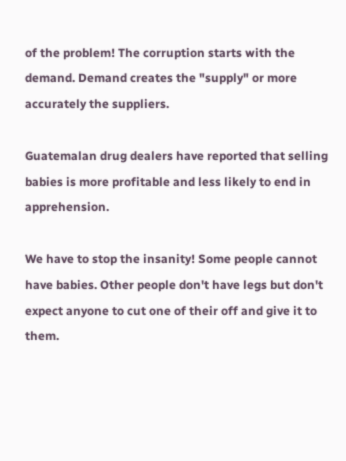of the problem! The corruption starts with the demand. Demand creates the "supply" or more accurately the suppliers.

Guatemalan drug dealers have reported that selling babies is more profitable and less likely to end in apprehension.

We have to stop the insanity! Some people cannot have babies. Other people don't have legs but don't expect anyone to cut one of their off and give it to them.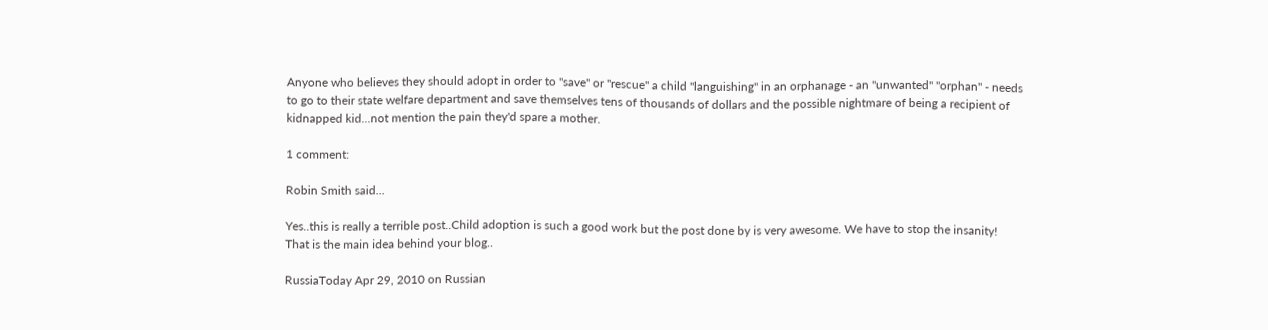Anyone who believes they should adopt in order to "save" or "rescue" a child "languishing" in an orphanage - an "unwanted" "orphan" - needs to go to their state welfare department and save themselves tens of thousands of dollars and the possible nightmare of being a recipient of kidnapped kid...not mention the pain they'd spare a mother.

1 comment:

Robin Smith said...

Yes..this is really a terrible post..Child adoption is such a good work but the post done by is very awesome. We have to stop the insanity! That is the main idea behind your blog..

RussiaToday Apr 29, 2010 on Russian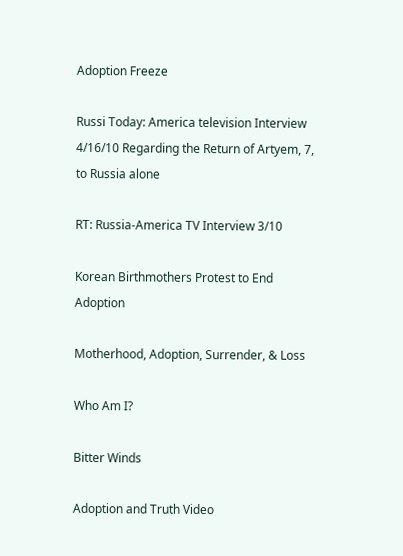Adoption Freeze

Russi Today: America television Interview 4/16/10 Regarding the Return of Artyem, 7, to Russia alone

RT: Russia-America TV Interview 3/10

Korean Birthmothers Protest to End Adoption

Motherhood, Adoption, Surrender, & Loss

Who Am I?

Bitter Winds

Adoption and Truth Video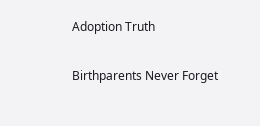Adoption Truth

Birthparents Never Forget